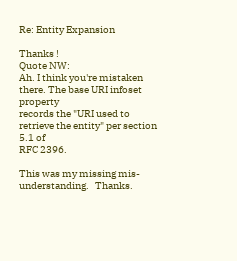Re: Entity Expansion

Thanks !
Quote NW:
Ah. I think you're mistaken there. The base URI infoset property
records the "URI used to retrieve the entity" per section 5.1 of
RFC 2396.

This was my missing mis-understanding.   Thanks.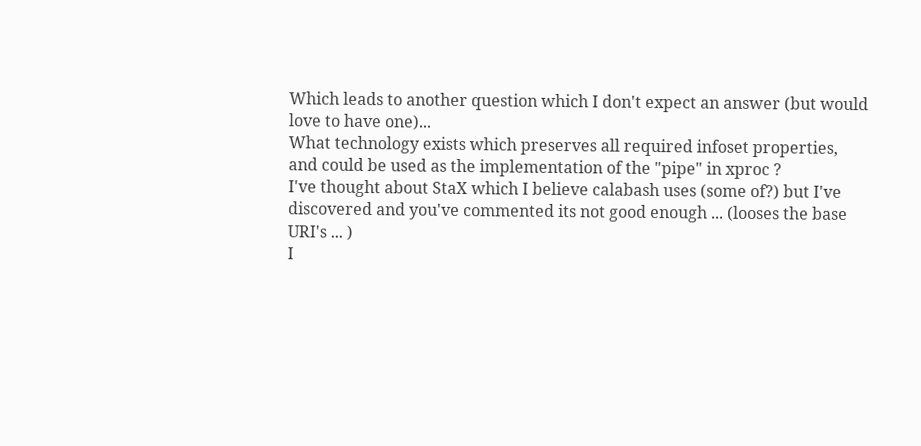Which leads to another question which I don't expect an answer (but would
love to have one)...
What technology exists which preserves all required infoset properties,
and could be used as the implementation of the "pipe" in xproc ?
I've thought about StaX which I believe calabash uses (some of?) but I've
discovered and you've commented its not good enough ... (looses the base
URI's ... )
I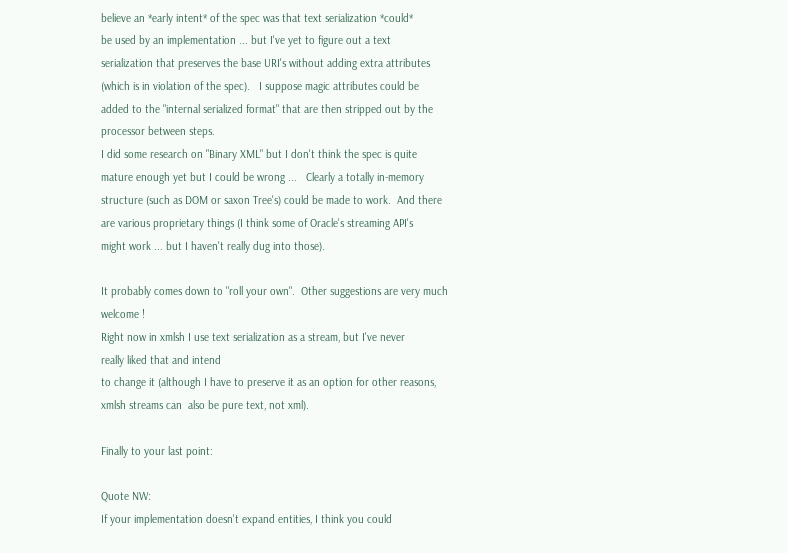believe an *early intent* of the spec was that text serialization *could*
be used by an implementation ... but I've yet to figure out a text
serialization that preserves the base URI's without adding extra attributes
(which is in violation of the spec).   I suppose magic attributes could be
added to the "internal serialized format" that are then stripped out by the
processor between steps.
I did some research on "Binary XML" but I don't think the spec is quite
mature enough yet but I could be wrong ...   Clearly a totally in-memory
structure (such as DOM or saxon Tree's) could be made to work.  And there
are various proprietary things (I think some of Oracle's streaming API's
might work ... but I haven't really dug into those).

It probably comes down to "roll your own".  Other suggestions are very much
welcome !
Right now in xmlsh I use text serialization as a stream, but I've never
really liked that and intend
to change it (although I have to preserve it as an option for other reasons,
xmlsh streams can  also be pure text, not xml).

Finally to your last point:

Quote NW:
If your implementation doesn't expand entities, I think you could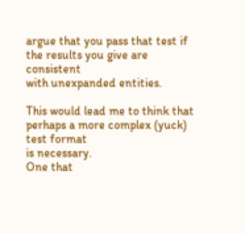argue that you pass that test if the results you give are consistent
with unexpanded entities.

This would lead me to think that perhaps a more complex (yuck) test format
is necessary.
One that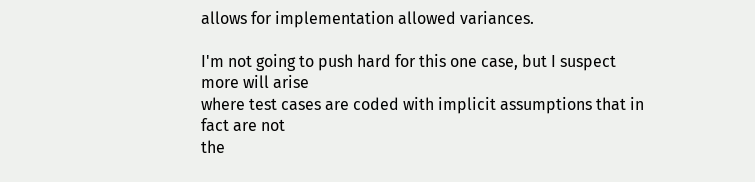allows for implementation allowed variances.

I'm not going to push hard for this one case, but I suspect more will arise
where test cases are coded with implicit assumptions that in fact are not
the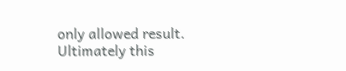only allowed result.  Ultimately this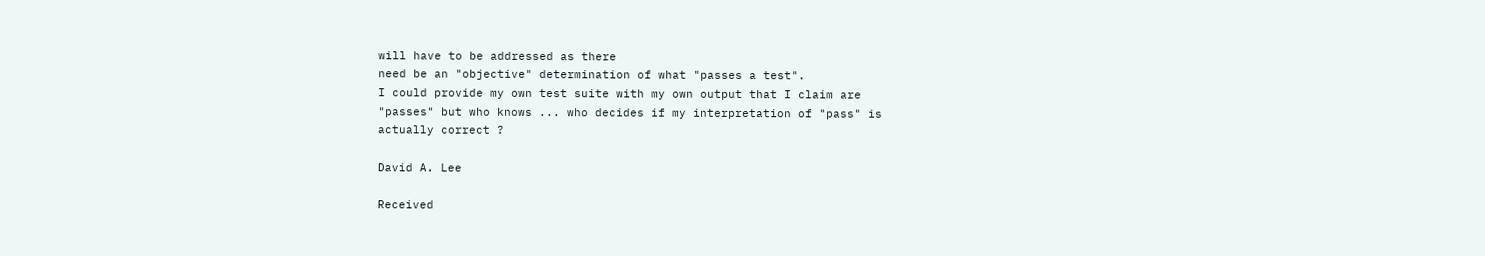will have to be addressed as there
need be an "objective" determination of what "passes a test".
I could provide my own test suite with my own output that I claim are
"passes" but who knows ... who decides if my interpretation of "pass" is
actually correct ?

David A. Lee

Received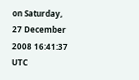on Saturday, 27 December 2008 16:41:37 UTC